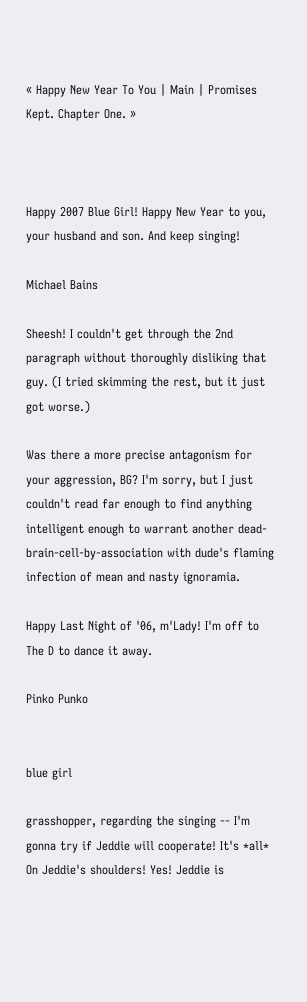« Happy New Year To You | Main | Promises Kept. Chapter One. »



Happy 2007 Blue Girl! Happy New Year to you, your husband and son. And keep singing!

Michael Bains

Sheesh! I couldn't get through the 2nd paragraph without thoroughly disliking that guy. (I tried skimming the rest, but it just got worse.)

Was there a more precise antagonism for your aggression, BG? I'm sorry, but I just couldn't read far enough to find anything intelligent enough to warrant another dead-brain-cell-by-association with dude's flaming infection of mean and nasty ignoramia.

Happy Last Night of '06, m'Lady! I'm off to The D to dance it away.

Pinko Punko


blue girl

grasshopper, regarding the singing -- I'm gonna try if Jeddie will cooperate! It's *all* On Jeddie's shoulders! Yes! Jeddie is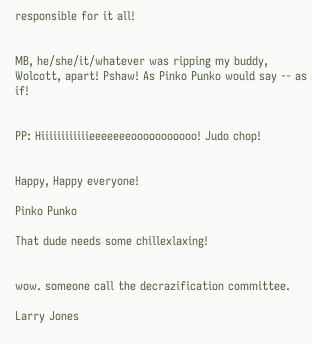responsible for it all!


MB, he/she/it/whatever was ripping my buddy, Wolcott, apart! Pshaw! As Pinko Punko would say -- as if!


PP: Hiiiiiiiiiiiieeeeeeeooooooooooo! Judo chop!


Happy, Happy everyone!

Pinko Punko

That dude needs some chillexlaxing!


wow. someone call the decrazification committee.

Larry Jones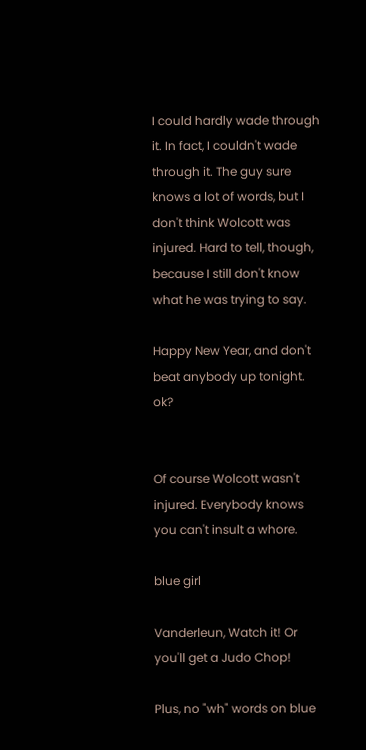I could hardly wade through it. In fact, I couldn't wade through it. The guy sure knows a lot of words, but I don't think Wolcott was injured. Hard to tell, though, because I still don't know what he was trying to say.

Happy New Year, and don't beat anybody up tonight. ok?


Of course Wolcott wasn't injured. Everybody knows you can't insult a whore.

blue girl

Vanderleun, Watch it! Or you'll get a Judo Chop!

Plus, no "wh" words on blue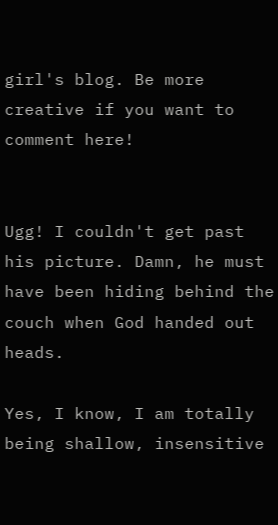girl's blog. Be more creative if you want to comment here!


Ugg! I couldn't get past his picture. Damn, he must have been hiding behind the couch when God handed out heads.

Yes, I know, I am totally being shallow, insensitive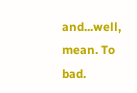and...well, mean. To bad.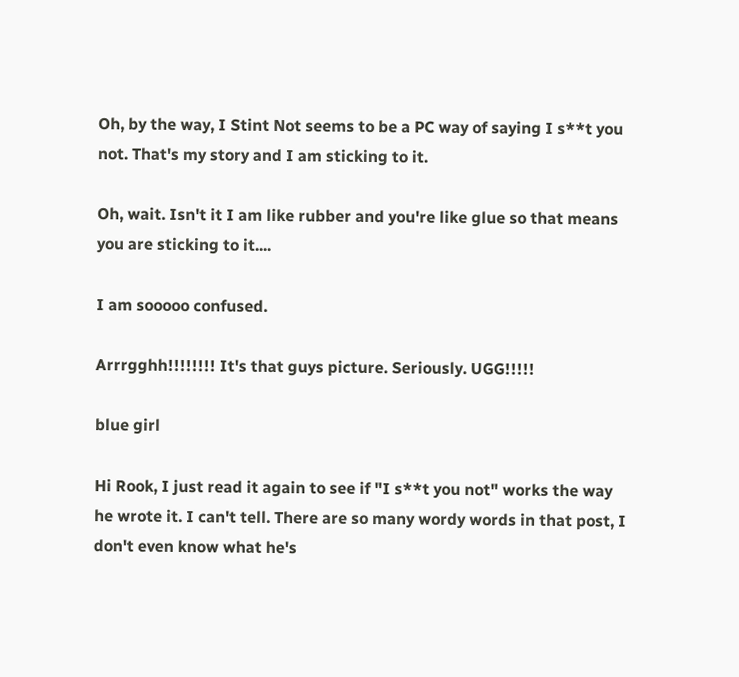Oh, by the way, I Stint Not seems to be a PC way of saying I s**t you not. That's my story and I am sticking to it.

Oh, wait. Isn't it I am like rubber and you're like glue so that means you are sticking to it....

I am sooooo confused.

Arrrgghh!!!!!!!! It's that guys picture. Seriously. UGG!!!!!

blue girl

Hi Rook, I just read it again to see if "I s**t you not" works the way he wrote it. I can't tell. There are so many wordy words in that post, I don't even know what he's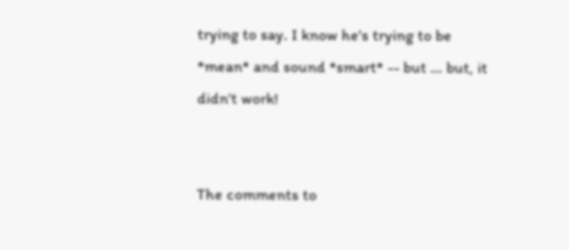trying to say. I know he's trying to be *mean* and sound *smart* -- but ... but, it didn't work!


The comments to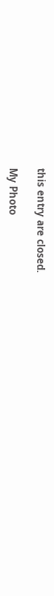this entry are closed.

My Photo